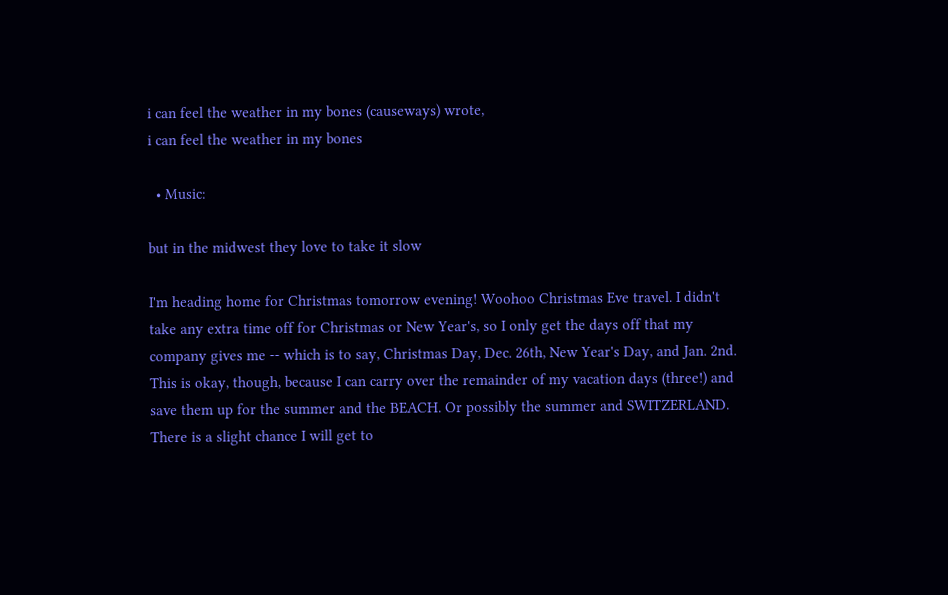i can feel the weather in my bones (causeways) wrote,
i can feel the weather in my bones

  • Music:

but in the midwest they love to take it slow

I'm heading home for Christmas tomorrow evening! Woohoo Christmas Eve travel. I didn't take any extra time off for Christmas or New Year's, so I only get the days off that my company gives me -- which is to say, Christmas Day, Dec. 26th, New Year's Day, and Jan. 2nd. This is okay, though, because I can carry over the remainder of my vacation days (three!) and save them up for the summer and the BEACH. Or possibly the summer and SWITZERLAND. There is a slight chance I will get to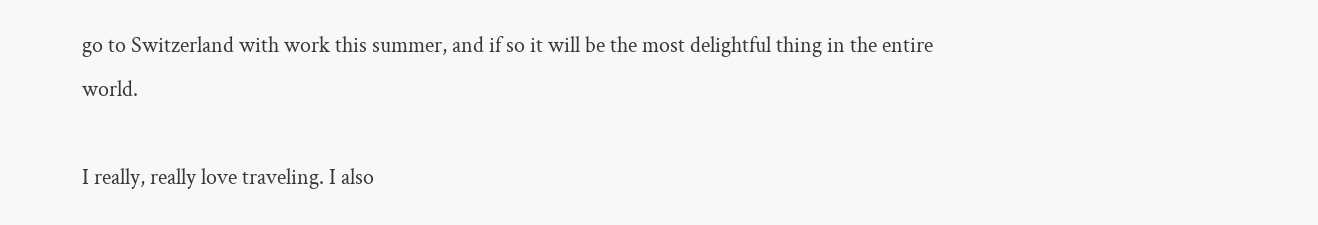go to Switzerland with work this summer, and if so it will be the most delightful thing in the entire world.

I really, really love traveling. I also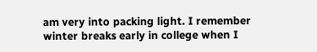am very into packing light. I remember winter breaks early in college when I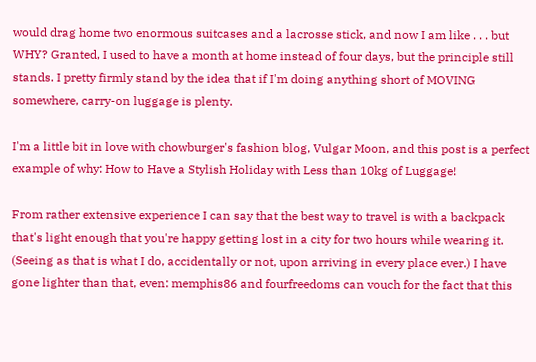would drag home two enormous suitcases and a lacrosse stick, and now I am like . . . but WHY? Granted, I used to have a month at home instead of four days, but the principle still stands. I pretty firmly stand by the idea that if I'm doing anything short of MOVING somewhere, carry-on luggage is plenty.

I'm a little bit in love with chowburger's fashion blog, Vulgar Moon, and this post is a perfect example of why: How to Have a Stylish Holiday with Less than 10kg of Luggage!

From rather extensive experience I can say that the best way to travel is with a backpack that's light enough that you're happy getting lost in a city for two hours while wearing it. (Seeing as that is what I do, accidentally or not, upon arriving in every place ever.) I have gone lighter than that, even: memphis86 and fourfreedoms can vouch for the fact that this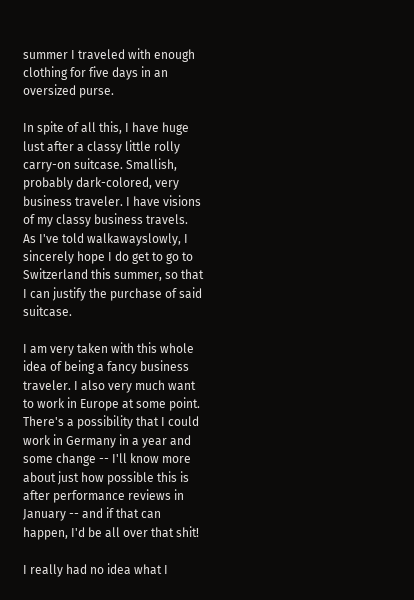summer I traveled with enough clothing for five days in an oversized purse.

In spite of all this, I have huge lust after a classy little rolly carry-on suitcase. Smallish, probably dark-colored, very business traveler. I have visions of my classy business travels. As I've told walkawayslowly, I sincerely hope I do get to go to Switzerland this summer, so that I can justify the purchase of said suitcase.

I am very taken with this whole idea of being a fancy business traveler. I also very much want to work in Europe at some point. There's a possibility that I could work in Germany in a year and some change -- I'll know more about just how possible this is after performance reviews in January -- and if that can happen, I'd be all over that shit!

I really had no idea what I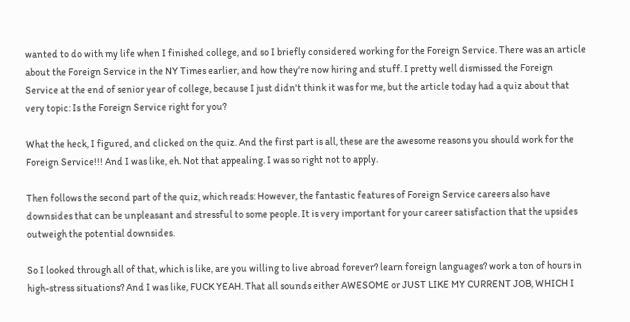wanted to do with my life when I finished college, and so I briefly considered working for the Foreign Service. There was an article about the Foreign Service in the NY Times earlier, and how they're now hiring and stuff. I pretty well dismissed the Foreign Service at the end of senior year of college, because I just didn't think it was for me, but the article today had a quiz about that very topic: Is the Foreign Service right for you?

What the heck, I figured, and clicked on the quiz. And the first part is all, these are the awesome reasons you should work for the Foreign Service!!! And I was like, eh. Not that appealing. I was so right not to apply.

Then follows the second part of the quiz, which reads: However, the fantastic features of Foreign Service careers also have downsides that can be unpleasant and stressful to some people. It is very important for your career satisfaction that the upsides outweigh the potential downsides.

So I looked through all of that, which is like, are you willing to live abroad forever? learn foreign languages? work a ton of hours in high-stress situations? And I was like, FUCK YEAH. That all sounds either AWESOME or JUST LIKE MY CURRENT JOB, WHICH I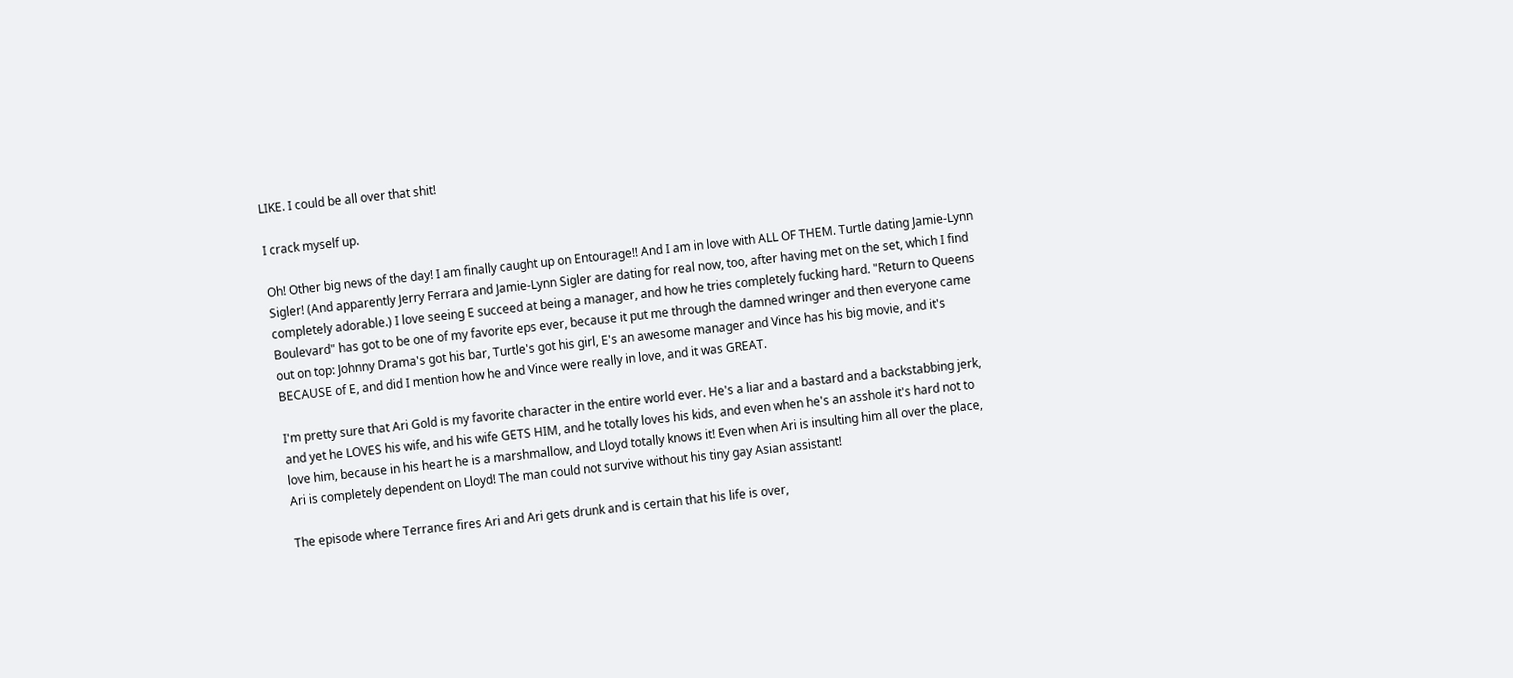LIKE. I could be all over that shit!

I crack myself up.

Oh! Other big news of the day! I am finally caught up on Entourage!! And I am in love with ALL OF THEM. Turtle dating Jamie-Lynn Sigler! (And apparently Jerry Ferrara and Jamie-Lynn Sigler are dating for real now, too, after having met on the set, which I find completely adorable.) I love seeing E succeed at being a manager, and how he tries completely fucking hard. "Return to Queens Boulevard" has got to be one of my favorite eps ever, because it put me through the damned wringer and then everyone came out on top: Johnny Drama's got his bar, Turtle's got his girl, E's an awesome manager and Vince has his big movie, and it's BECAUSE of E, and did I mention how he and Vince were really in love, and it was GREAT.

I'm pretty sure that Ari Gold is my favorite character in the entire world ever. He's a liar and a bastard and a backstabbing jerk, and yet he LOVES his wife, and his wife GETS HIM, and he totally loves his kids, and even when he's an asshole it's hard not to love him, because in his heart he is a marshmallow, and Lloyd totally knows it! Even when Ari is insulting him all over the place, Ari is completely dependent on Lloyd! The man could not survive without his tiny gay Asian assistant!

The episode where Terrance fires Ari and Ari gets drunk and is certain that his life is over,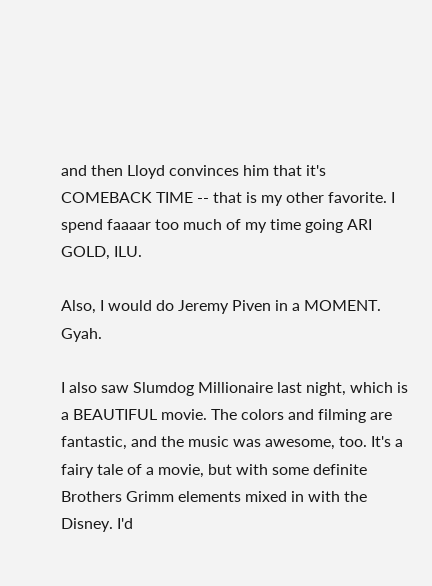and then Lloyd convinces him that it's COMEBACK TIME -- that is my other favorite. I spend faaaar too much of my time going ARI GOLD, ILU.

Also, I would do Jeremy Piven in a MOMENT. Gyah.

I also saw Slumdog Millionaire last night, which is a BEAUTIFUL movie. The colors and filming are fantastic, and the music was awesome, too. It's a fairy tale of a movie, but with some definite Brothers Grimm elements mixed in with the Disney. I'd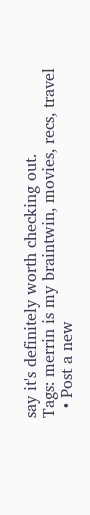say it's definitely worth checking out.
Tags: merrin is my braintwin, movies, recs, travel
  • Post a new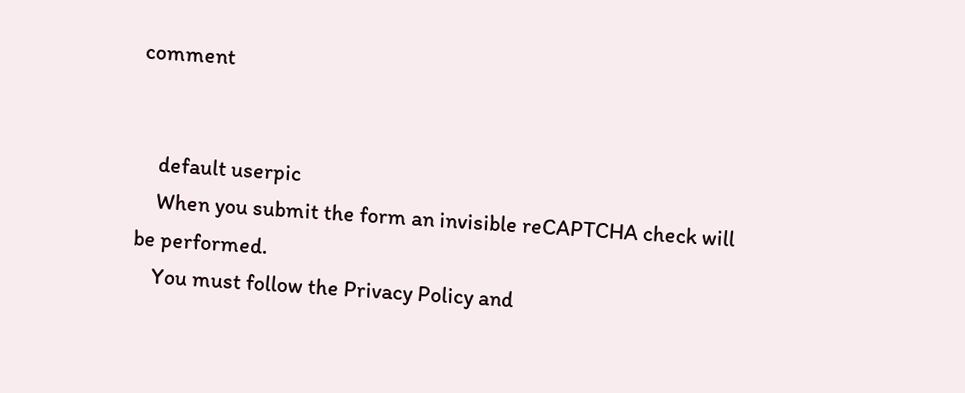comment


    default userpic
    When you submit the form an invisible reCAPTCHA check will be performed.
    You must follow the Privacy Policy and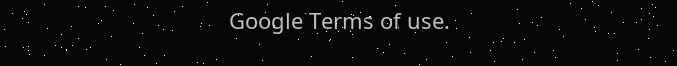Google Terms of use.